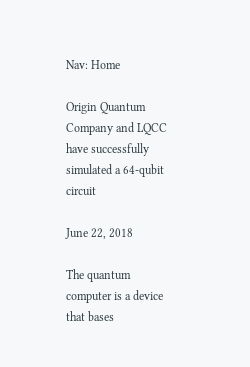Nav: Home

Origin Quantum Company and LQCC have successfully simulated a 64-qubit circuit

June 22, 2018

The quantum computer is a device that bases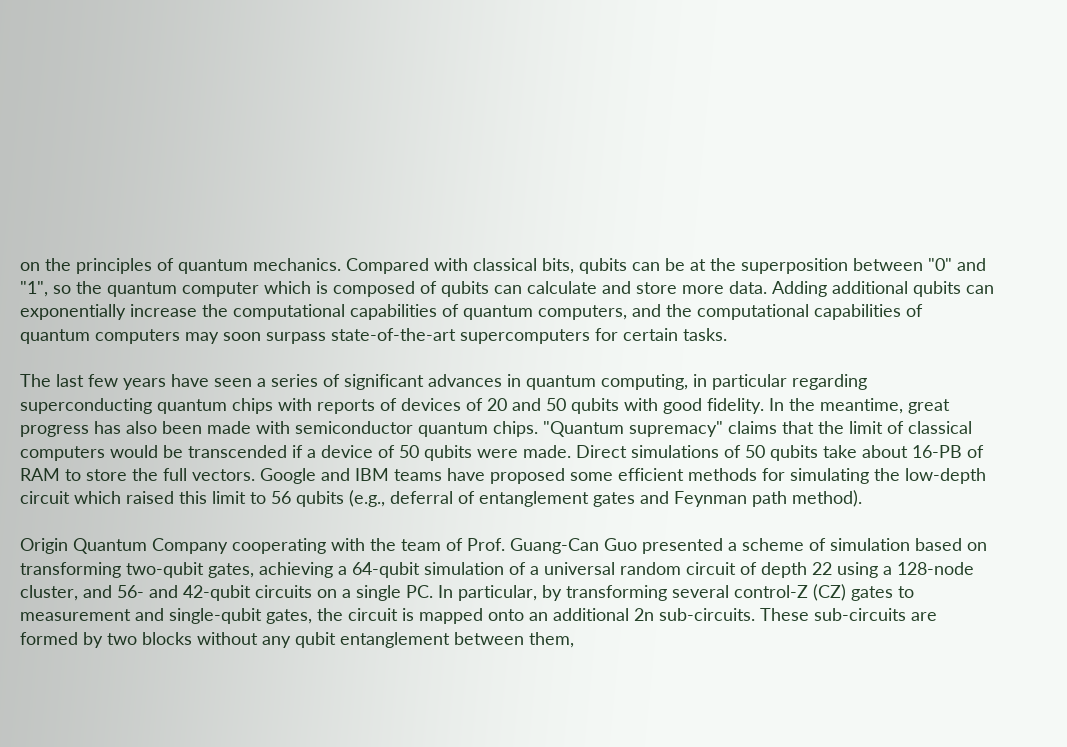on the principles of quantum mechanics. Compared with classical bits, qubits can be at the superposition between "0" and "1", so the quantum computer which is composed of qubits can calculate and store more data. Adding additional qubits can exponentially increase the computational capabilities of quantum computers, and the computational capabilities of quantum computers may soon surpass state-of-the-art supercomputers for certain tasks.

The last few years have seen a series of significant advances in quantum computing, in particular regarding superconducting quantum chips with reports of devices of 20 and 50 qubits with good fidelity. In the meantime, great progress has also been made with semiconductor quantum chips. "Quantum supremacy" claims that the limit of classical computers would be transcended if a device of 50 qubits were made. Direct simulations of 50 qubits take about 16-PB of RAM to store the full vectors. Google and IBM teams have proposed some efficient methods for simulating the low-depth circuit which raised this limit to 56 qubits (e.g., deferral of entanglement gates and Feynman path method).

Origin Quantum Company cooperating with the team of Prof. Guang-Can Guo presented a scheme of simulation based on transforming two-qubit gates, achieving a 64-qubit simulation of a universal random circuit of depth 22 using a 128-node cluster, and 56- and 42-qubit circuits on a single PC. In particular, by transforming several control-Z (CZ) gates to measurement and single-qubit gates, the circuit is mapped onto an additional 2n sub-circuits. These sub-circuits are formed by two blocks without any qubit entanglement between them,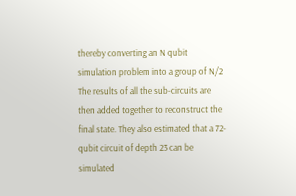thereby converting an N qubit simulation problem into a group of N/2 The results of all the sub-circuits are then added together to reconstruct the final state. They also estimated that a 72-qubit circuit of depth 23 can be simulated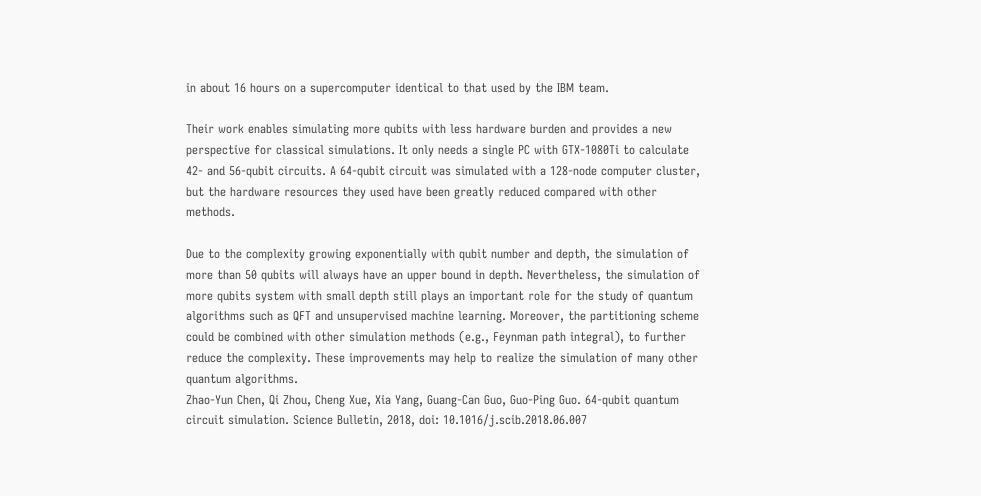in about 16 hours on a supercomputer identical to that used by the IBM team.

Their work enables simulating more qubits with less hardware burden and provides a new perspective for classical simulations. It only needs a single PC with GTX-1080Ti to calculate 42- and 56-qubit circuits. A 64-qubit circuit was simulated with a 128-node computer cluster, but the hardware resources they used have been greatly reduced compared with other methods.

Due to the complexity growing exponentially with qubit number and depth, the simulation of more than 50 qubits will always have an upper bound in depth. Nevertheless, the simulation of more qubits system with small depth still plays an important role for the study of quantum algorithms such as QFT and unsupervised machine learning. Moreover, the partitioning scheme could be combined with other simulation methods (e.g., Feynman path integral), to further reduce the complexity. These improvements may help to realize the simulation of many other quantum algorithms.
Zhao-Yun Chen, Qi Zhou, Cheng Xue, Xia Yang, Guang-Can Guo, Guo-Ping Guo. 64-qubit quantum circuit simulation. Science Bulletin, 2018, doi: 10.1016/j.scib.2018.06.007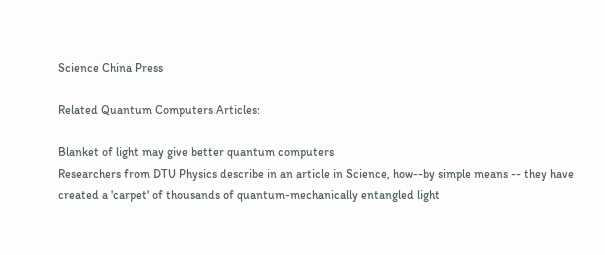Science China Press

Related Quantum Computers Articles:

Blanket of light may give better quantum computers
Researchers from DTU Physics describe in an article in Science, how--by simple means -- they have created a 'carpet' of thousands of quantum-mechanically entangled light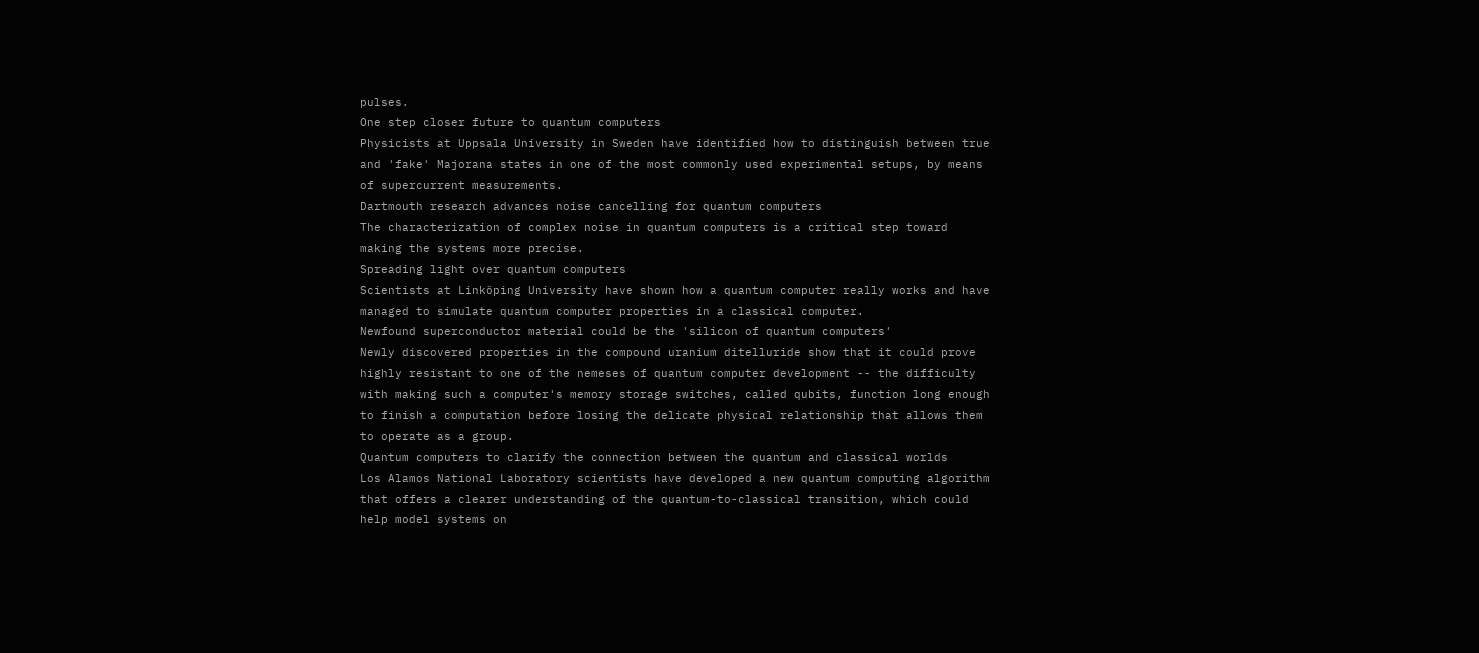pulses.
One step closer future to quantum computers
Physicists at Uppsala University in Sweden have identified how to distinguish between true and 'fake' Majorana states in one of the most commonly used experimental setups, by means of supercurrent measurements.
Dartmouth research advances noise cancelling for quantum computers
The characterization of complex noise in quantum computers is a critical step toward making the systems more precise.
Spreading light over quantum computers
Scientists at Linköping University have shown how a quantum computer really works and have managed to simulate quantum computer properties in a classical computer.
Newfound superconductor material could be the 'silicon of quantum computers'
Newly discovered properties in the compound uranium ditelluride show that it could prove highly resistant to one of the nemeses of quantum computer development -- the difficulty with making such a computer's memory storage switches, called qubits, function long enough to finish a computation before losing the delicate physical relationship that allows them to operate as a group.
Quantum computers to clarify the connection between the quantum and classical worlds
Los Alamos National Laboratory scientists have developed a new quantum computing algorithm that offers a clearer understanding of the quantum-to-classical transition, which could help model systems on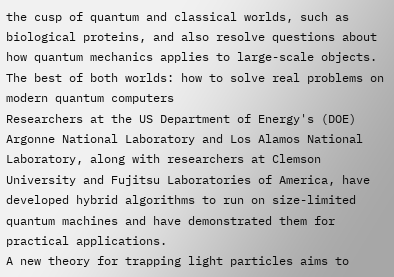the cusp of quantum and classical worlds, such as biological proteins, and also resolve questions about how quantum mechanics applies to large-scale objects.
The best of both worlds: how to solve real problems on modern quantum computers
Researchers at the US Department of Energy's (DOE) Argonne National Laboratory and Los Alamos National Laboratory, along with researchers at Clemson University and Fujitsu Laboratories of America, have developed hybrid algorithms to run on size-limited quantum machines and have demonstrated them for practical applications.
A new theory for trapping light particles aims to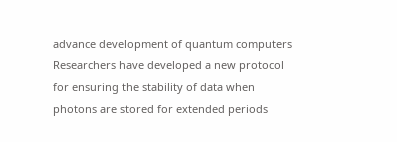advance development of quantum computers
Researchers have developed a new protocol for ensuring the stability of data when photons are stored for extended periods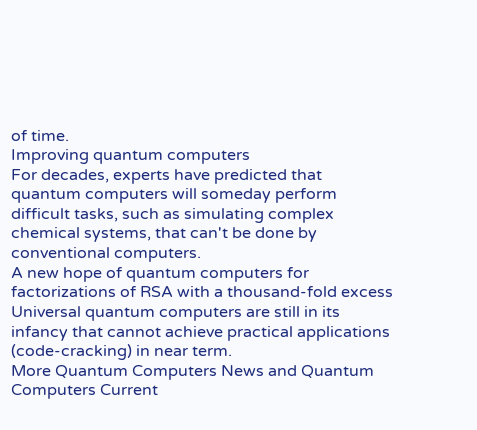of time.
Improving quantum computers
For decades, experts have predicted that quantum computers will someday perform difficult tasks, such as simulating complex chemical systems, that can't be done by conventional computers.
A new hope of quantum computers for factorizations of RSA with a thousand-fold excess
Universal quantum computers are still in its infancy that cannot achieve practical applications (code-cracking) in near term.
More Quantum Computers News and Quantum Computers Current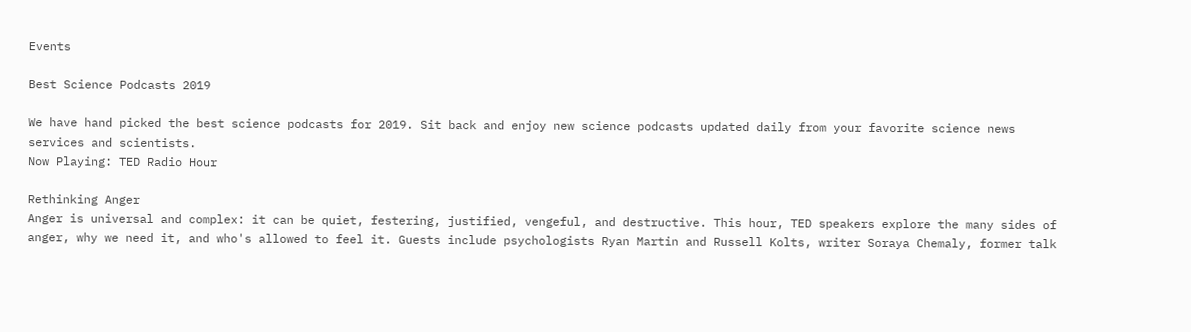Events

Best Science Podcasts 2019

We have hand picked the best science podcasts for 2019. Sit back and enjoy new science podcasts updated daily from your favorite science news services and scientists.
Now Playing: TED Radio Hour

Rethinking Anger
Anger is universal and complex: it can be quiet, festering, justified, vengeful, and destructive. This hour, TED speakers explore the many sides of anger, why we need it, and who's allowed to feel it. Guests include psychologists Ryan Martin and Russell Kolts, writer Soraya Chemaly, former talk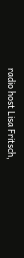radio host Lisa Fritsch,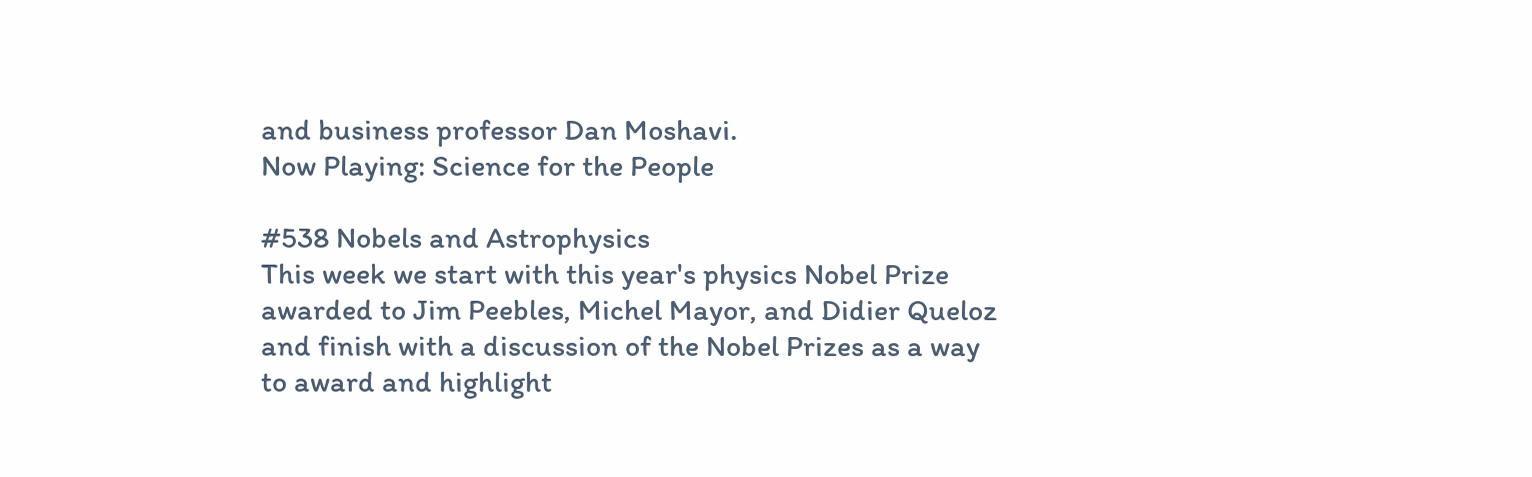and business professor Dan Moshavi.
Now Playing: Science for the People

#538 Nobels and Astrophysics
This week we start with this year's physics Nobel Prize awarded to Jim Peebles, Michel Mayor, and Didier Queloz and finish with a discussion of the Nobel Prizes as a way to award and highlight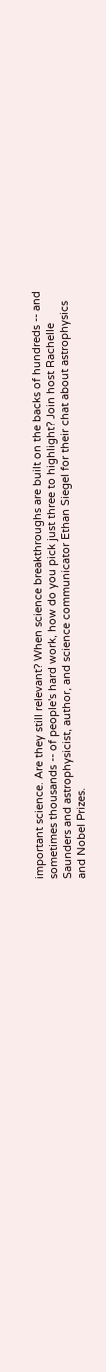important science. Are they still relevant? When science breakthroughs are built on the backs of hundreds -- and sometimes thousands -- of people's hard work, how do you pick just three to highlight? Join host Rachelle Saunders and astrophysicist, author, and science communicator Ethan Siegel for their chat about astrophysics and Nobel Prizes.